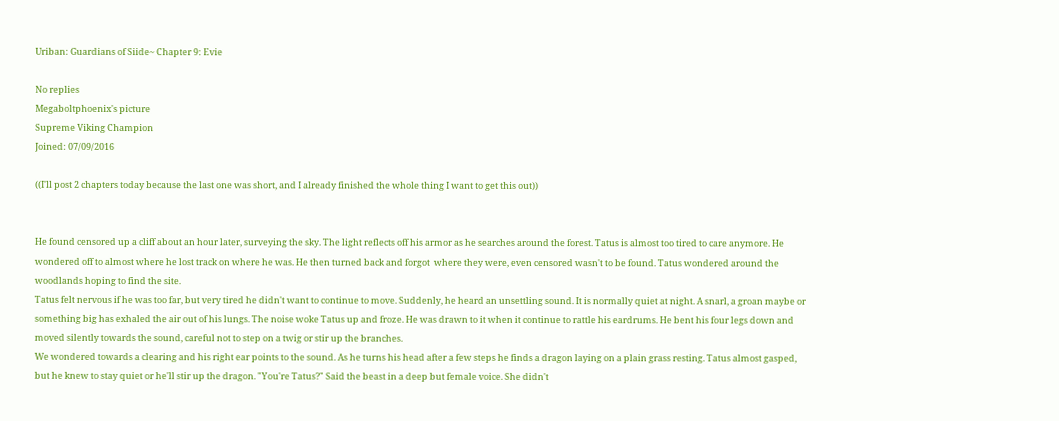Uriban: Guardians of Siide~ Chapter 9: Evie

No replies
Megaboltphoenix's picture
Supreme Viking Champion
Joined: 07/09/2016

((I'll post 2 chapters today because the last one was short, and I already finished the whole thing I want to get this out))


He found censored up a cliff about an hour later, surveying the sky. The light reflects off his armor as he searches around the forest. Tatus is almost too tired to care anymore. He wondered off to almost where he lost track on where he was. He then turned back and forgot  where they were, even censored wasn't to be found. Tatus wondered around the woodlands hoping to find the site.
Tatus felt nervous if he was too far, but very tired he didn't want to continue to move. Suddenly, he heard an unsettling sound. It is normally quiet at night. A snarl, a groan maybe or something big has exhaled the air out of his lungs. The noise woke Tatus up and froze. He was drawn to it when it continue to rattle his eardrums. He bent his four legs down and moved silently towards the sound, careful not to step on a twig or stir up the branches.
We wondered towards a clearing and his right ear points to the sound. As he turns his head after a few steps he finds a dragon laying on a plain grass resting. Tatus almost gasped, but he knew to stay quiet or he'll stir up the dragon. "You're Tatus?" Said the beast in a deep but female voice. She didn't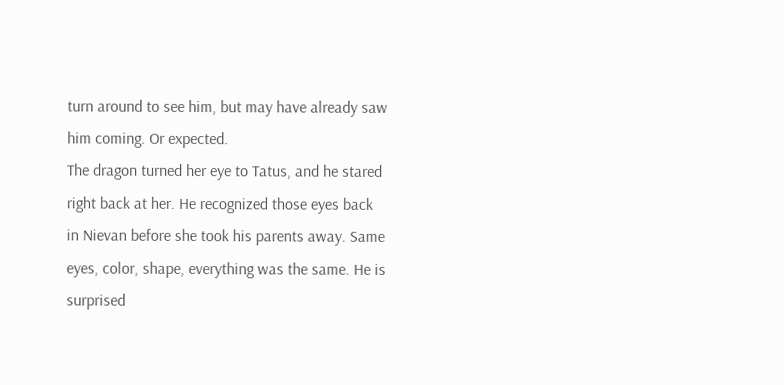turn around to see him, but may have already saw him coming. Or expected.
The dragon turned her eye to Tatus, and he stared right back at her. He recognized those eyes back in Nievan before she took his parents away. Same eyes, color, shape, everything was the same. He is surprised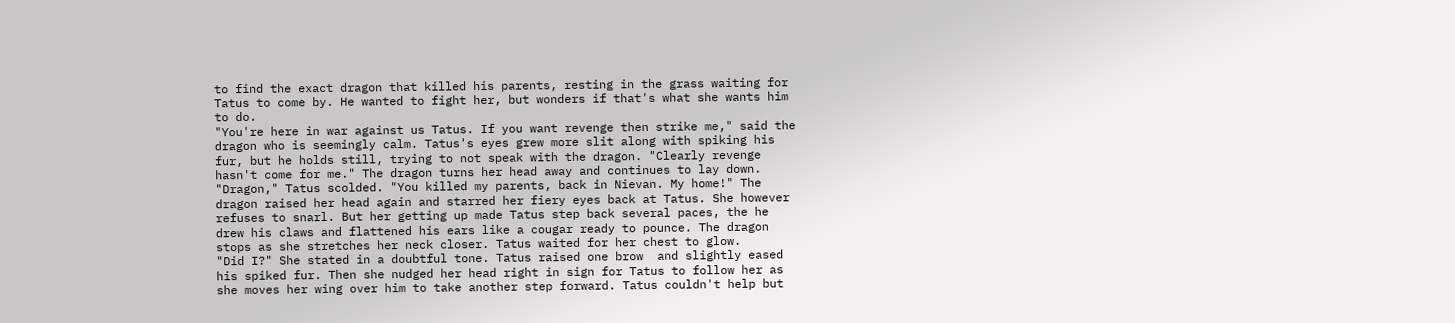to find the exact dragon that killed his parents, resting in the grass waiting for Tatus to come by. He wanted to fight her, but wonders if that's what she wants him to do.
"You're here in war against us Tatus. If you want revenge then strike me," said the dragon who is seemingly calm. Tatus's eyes grew more slit along with spiking his fur, but he holds still, trying to not speak with the dragon. "Clearly revenge hasn't come for me." The dragon turns her head away and continues to lay down.
"Dragon," Tatus scolded. "You killed my parents, back in Nievan. My home!" The dragon raised her head again and starred her fiery eyes back at Tatus. She however refuses to snarl. But her getting up made Tatus step back several paces, the he drew his claws and flattened his ears like a cougar ready to pounce. The dragon stops as she stretches her neck closer. Tatus waited for her chest to glow.
"Did I?" She stated in a doubtful tone. Tatus raised one brow  and slightly eased his spiked fur. Then she nudged her head right in sign for Tatus to follow her as she moves her wing over him to take another step forward. Tatus couldn't help but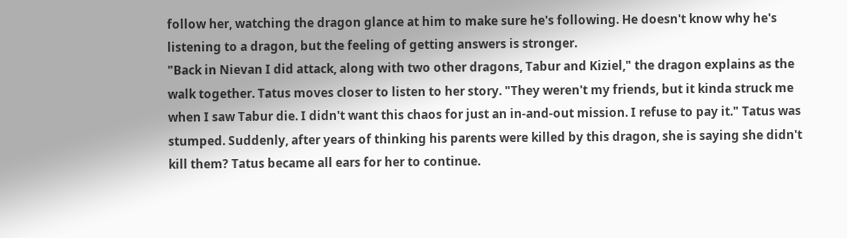follow her, watching the dragon glance at him to make sure he's following. He doesn't know why he's listening to a dragon, but the feeling of getting answers is stronger.
"Back in Nievan I did attack, along with two other dragons, Tabur and Kiziel," the dragon explains as the walk together. Tatus moves closer to listen to her story. "They weren't my friends, but it kinda struck me when I saw Tabur die. I didn't want this chaos for just an in-and-out mission. I refuse to pay it." Tatus was stumped. Suddenly, after years of thinking his parents were killed by this dragon, she is saying she didn't kill them? Tatus became all ears for her to continue.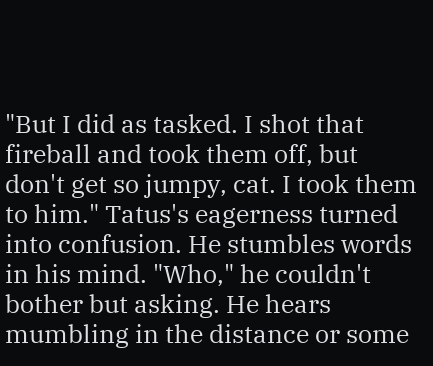"But I did as tasked. I shot that fireball and took them off, but don't get so jumpy, cat. I took them to him." Tatus's eagerness turned into confusion. He stumbles words in his mind. "Who," he couldn't bother but asking. He hears mumbling in the distance or some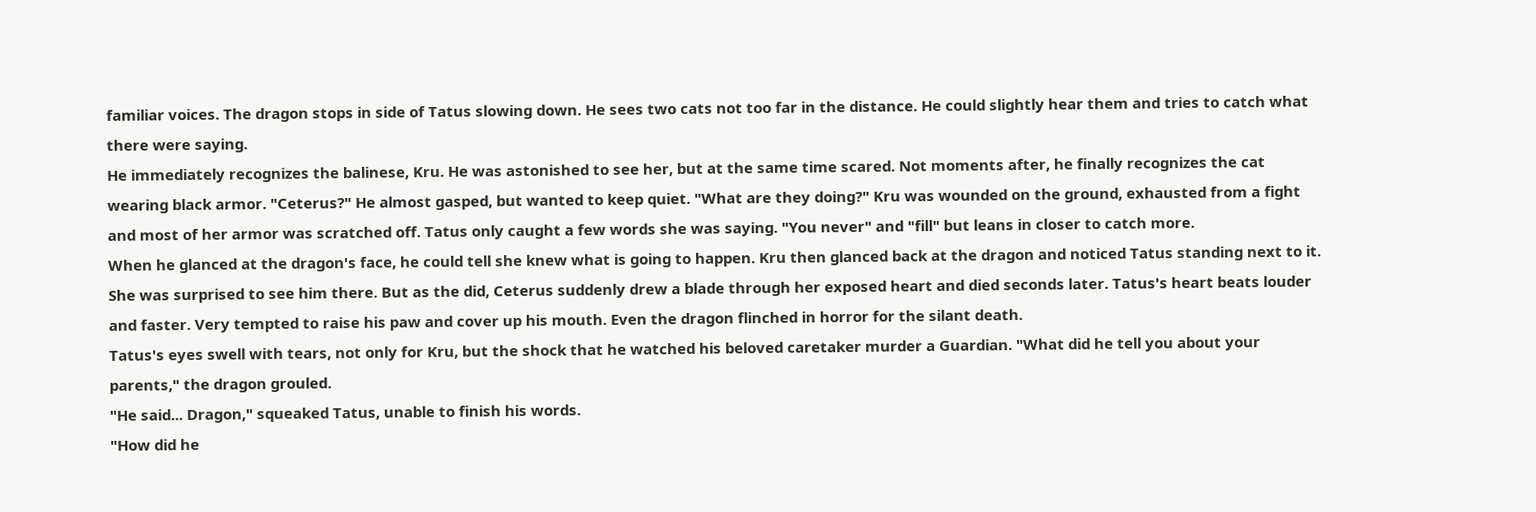familiar voices. The dragon stops in side of Tatus slowing down. He sees two cats not too far in the distance. He could slightly hear them and tries to catch what there were saying.
He immediately recognizes the balinese, Kru. He was astonished to see her, but at the same time scared. Not moments after, he finally recognizes the cat wearing black armor. "Ceterus?" He almost gasped, but wanted to keep quiet. "What are they doing?" Kru was wounded on the ground, exhausted from a fight and most of her armor was scratched off. Tatus only caught a few words she was saying. "You never" and "fill" but leans in closer to catch more.
When he glanced at the dragon's face, he could tell she knew what is going to happen. Kru then glanced back at the dragon and noticed Tatus standing next to it. She was surprised to see him there. But as the did, Ceterus suddenly drew a blade through her exposed heart and died seconds later. Tatus's heart beats louder and faster. Very tempted to raise his paw and cover up his mouth. Even the dragon flinched in horror for the silant death.
Tatus's eyes swell with tears, not only for Kru, but the shock that he watched his beloved caretaker murder a Guardian. "What did he tell you about your parents," the dragon grouled.
"He said... Dragon," squeaked Tatus, unable to finish his words.
"How did he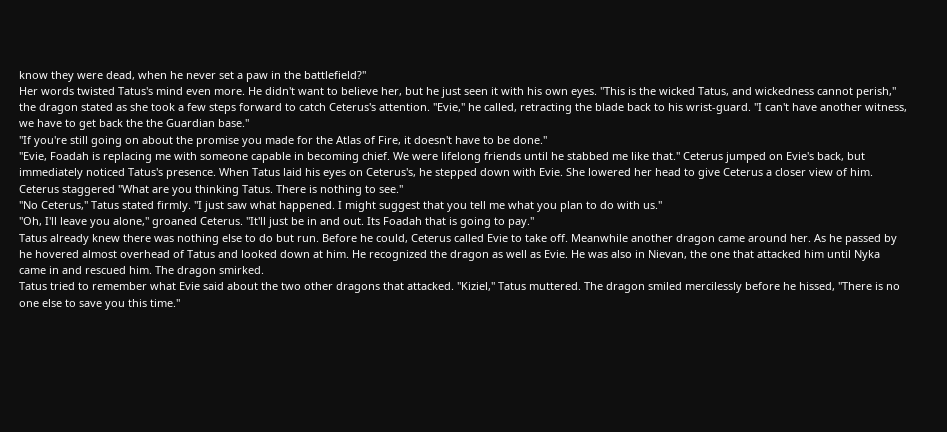know they were dead, when he never set a paw in the battlefield?"
Her words twisted Tatus's mind even more. He didn't want to believe her, but he just seen it with his own eyes. "This is the wicked Tatus, and wickedness cannot perish," the dragon stated as she took a few steps forward to catch Ceterus's attention. "Evie," he called, retracting the blade back to his wrist-guard. "I can't have another witness, we have to get back the the Guardian base."
"If you're still going on about the promise you made for the Atlas of Fire, it doesn't have to be done."
"Evie, Foadah is replacing me with someone capable in becoming chief. We were lifelong friends until he stabbed me like that." Ceterus jumped on Evie's back, but immediately noticed Tatus's presence. When Tatus laid his eyes on Ceterus's, he stepped down with Evie. She lowered her head to give Ceterus a closer view of him. Ceterus staggered "What are you thinking Tatus. There is nothing to see."
"No Ceterus," Tatus stated firmly. "I just saw what happened. I might suggest that you tell me what you plan to do with us."
"Oh, I'll leave you alone," groaned Ceterus. "It'll just be in and out. Its Foadah that is going to pay."
Tatus already knew there was nothing else to do but run. Before he could, Ceterus called Evie to take off. Meanwhile another dragon came around her. As he passed by he hovered almost overhead of Tatus and looked down at him. He recognized the dragon as well as Evie. He was also in Nievan, the one that attacked him until Nyka came in and rescued him. The dragon smirked.
Tatus tried to remember what Evie said about the two other dragons that attacked. "Kiziel," Tatus muttered. The dragon smiled mercilessly before he hissed, "There is no one else to save you this time."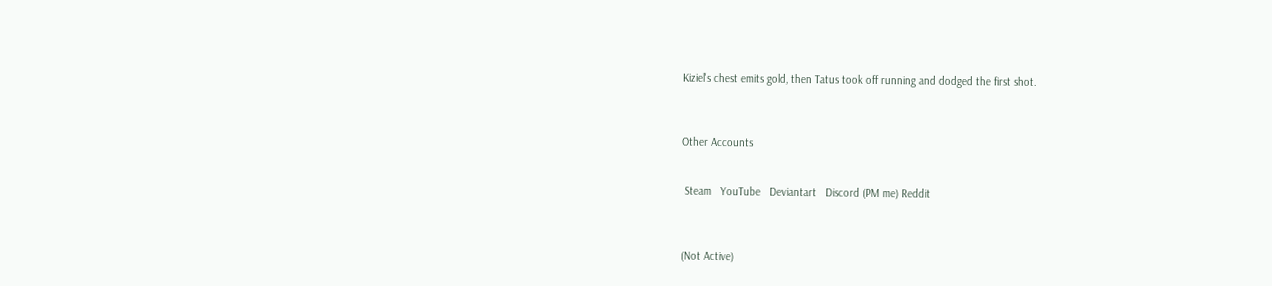Kiziel's chest emits gold, then Tatus took off running and dodged the first shot.



Other Accounts


 Steam   YouTube   Deviantart   Discord (PM me) Reddit



(Not Active)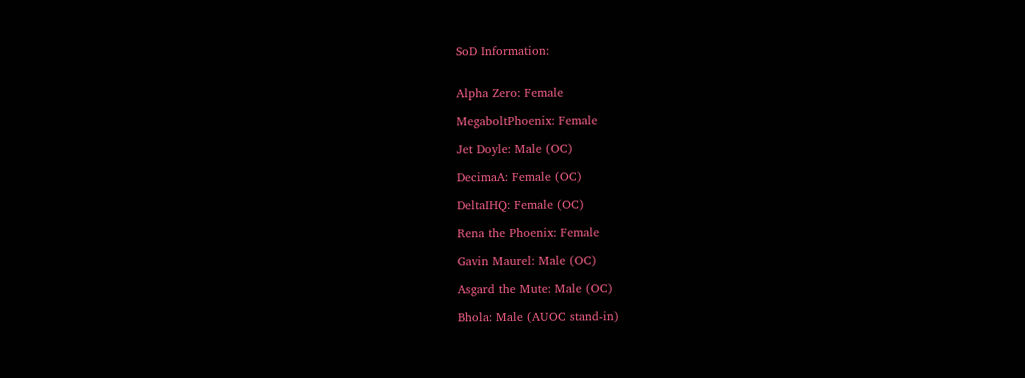SoD Information:


Alpha Zero: Female

MegaboltPhoenix: Female

Jet Doyle: Male (OC)

DecimaA: Female (OC)

DeltaIHQ: Female (OC)

Rena the Phoenix: Female

Gavin Maurel: Male (OC)

Asgard the Mute: Male (OC)

Bhola: Male (AUOC stand-in)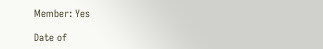Member: Yes

Date of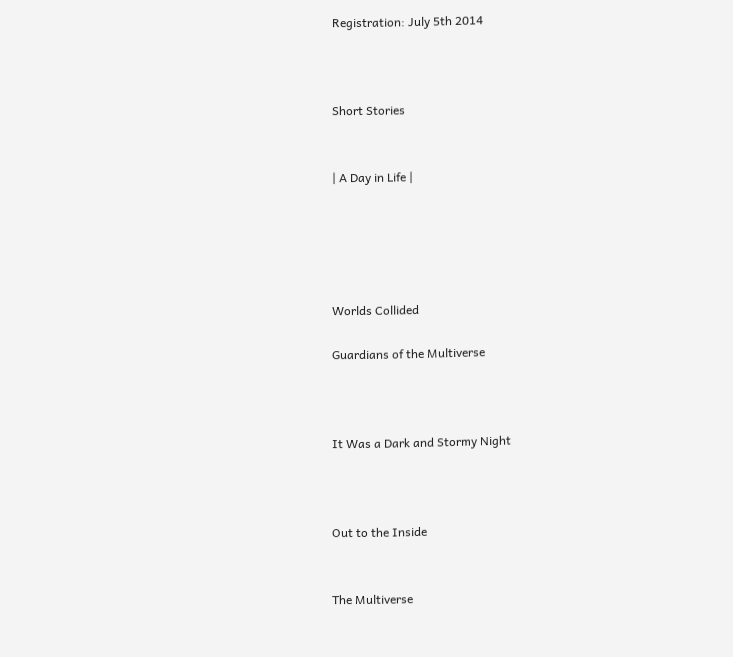Registration: July 5th 2014



Short Stories


| A Day in Life |





Worlds Collided

Guardians of the Multiverse



It Was a Dark and Stormy Night



Out to the Inside


The Multiverse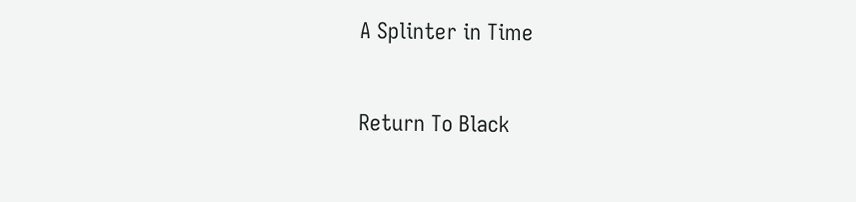A Splinter in Time


Return To Black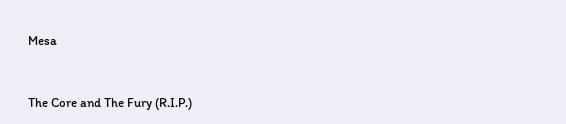Mesa


The Core and The Fury (R.I.P.)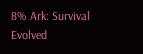8% Ark: Survival Evolved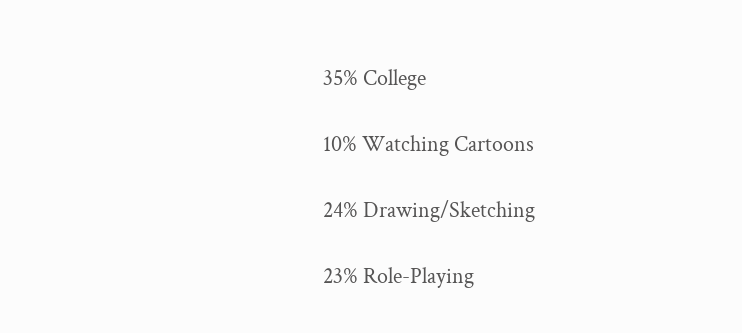35% College

10% Watching Cartoons

24% Drawing/Sketching

23% Role-Playing